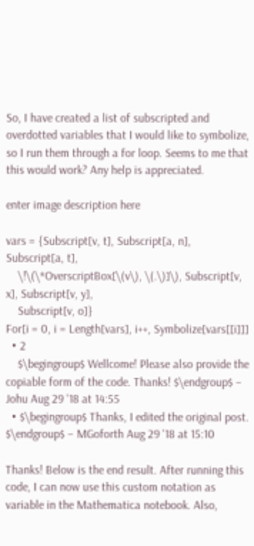So, I have created a list of subscripted and overdotted variables that I would like to symbolize, so I run them through a for loop. Seems to me that this would work? Any help is appreciated.

enter image description here

vars = {Subscript[v, t], Subscript[a, n], Subscript[a, t],
    \!\(\*OverscriptBox[\(v\), \(.\)]\), Subscript[v, x], Subscript[v, y],
    Subscript[v, o]}
For[i = 0, i = Length[vars], i++, Symbolize[vars[[i]]]
  • 2
    $\begingroup$ Wellcome! Please also provide the copiable form of the code. Thanks! $\endgroup$ – Johu Aug 29 '18 at 14:55
  • $\begingroup$ Thanks, I edited the original post. $\endgroup$ – MGoforth Aug 29 '18 at 15:10

Thanks! Below is the end result. After running this code, I can now use this custom notation as variable in the Mathematica notebook. Also,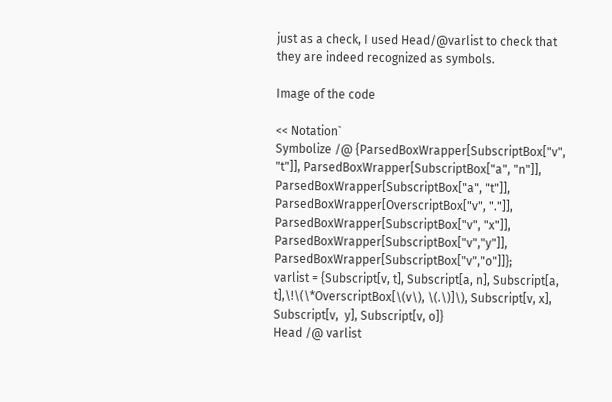just as a check, I used Head/@varlist to check that they are indeed recognized as symbols.

Image of the code

<< Notation`
Symbolize /@ {ParsedBoxWrapper[SubscriptBox["v", "t"]], ParsedBoxWrapper[SubscriptBox["a", "n"]], ParsedBoxWrapper[SubscriptBox["a", "t"]], ParsedBoxWrapper[OverscriptBox["v", "."]], ParsedBoxWrapper[SubscriptBox["v", "x"]], ParsedBoxWrapper[SubscriptBox["v","y"]], ParsedBoxWrapper[SubscriptBox["v","o"]]};
varlist = {Subscript[v, t], Subscript[a, n], Subscript[a, t],\!\(\*OverscriptBox[\(v\), \(.\)]\), Subscript[v, x], Subscript[v,  y], Subscript[v, o]}
Head /@ varlist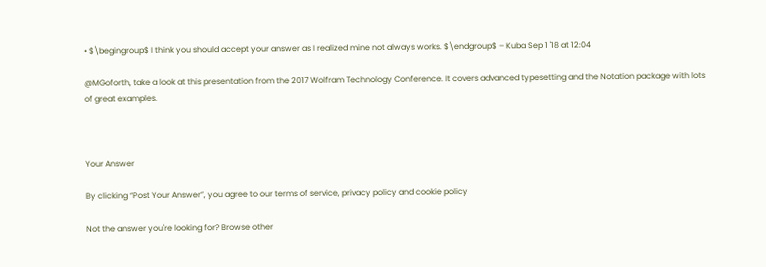• $\begingroup$ I think you should accept your answer as I realized mine not always works. $\endgroup$ – Kuba Sep 1 '18 at 12:04

@MGoforth, take a look at this presentation from the 2017 Wolfram Technology Conference. It covers advanced typesetting and the Notation package with lots of great examples.



Your Answer

By clicking “Post Your Answer”, you agree to our terms of service, privacy policy and cookie policy

Not the answer you're looking for? Browse other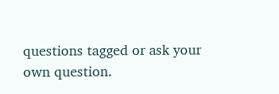questions tagged or ask your own question.